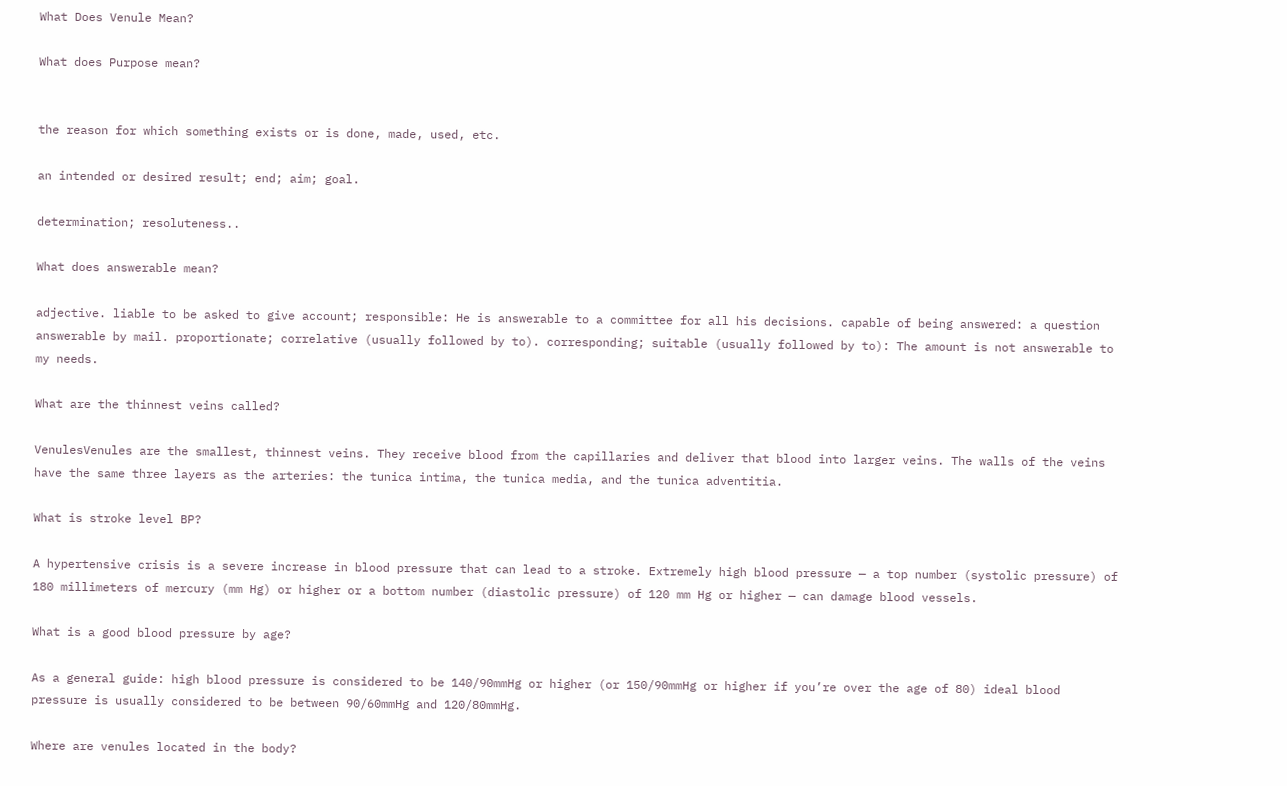What Does Venule Mean?

What does Purpose mean?


the reason for which something exists or is done, made, used, etc.

an intended or desired result; end; aim; goal.

determination; resoluteness..

What does answerable mean?

adjective. liable to be asked to give account; responsible: He is answerable to a committee for all his decisions. capable of being answered: a question answerable by mail. proportionate; correlative (usually followed by to). corresponding; suitable (usually followed by to): The amount is not answerable to my needs.

What are the thinnest veins called?

VenulesVenules are the smallest, thinnest veins. They receive blood from the capillaries and deliver that blood into larger veins. The walls of the veins have the same three layers as the arteries: the tunica intima, the tunica media, and the tunica adventitia.

What is stroke level BP?

A hypertensive crisis is a severe increase in blood pressure that can lead to a stroke. Extremely high blood pressure — a top number (systolic pressure) of 180 millimeters of mercury (mm Hg) or higher or a bottom number (diastolic pressure) of 120 mm Hg or higher — can damage blood vessels.

What is a good blood pressure by age?

As a general guide: high blood pressure is considered to be 140/90mmHg or higher (or 150/90mmHg or higher if you’re over the age of 80) ideal blood pressure is usually considered to be between 90/60mmHg and 120/80mmHg.

Where are venules located in the body?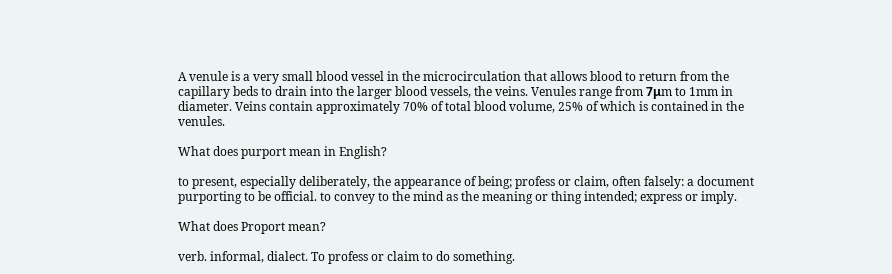A venule is a very small blood vessel in the microcirculation that allows blood to return from the capillary beds to drain into the larger blood vessels, the veins. Venules range from 7μm to 1mm in diameter. Veins contain approximately 70% of total blood volume, 25% of which is contained in the venules.

What does purport mean in English?

to present, especially deliberately, the appearance of being; profess or claim, often falsely: a document purporting to be official. to convey to the mind as the meaning or thing intended; express or imply.

What does Proport mean?

verb. informal, dialect. To profess or claim to do something.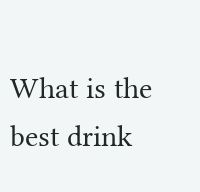What is the best drink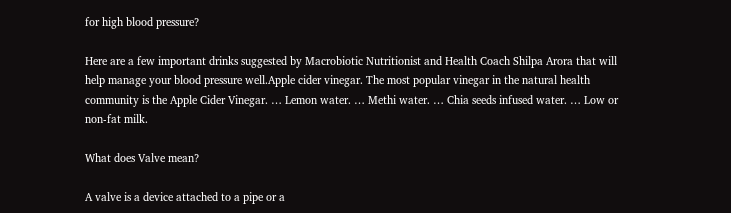for high blood pressure?

Here are a few important drinks suggested by Macrobiotic Nutritionist and Health Coach Shilpa Arora that will help manage your blood pressure well.Apple cider vinegar. The most popular vinegar in the natural health community is the Apple Cider Vinegar. … Lemon water. … Methi water. … Chia seeds infused water. … Low or non-fat milk.

What does Valve mean?

A valve is a device attached to a pipe or a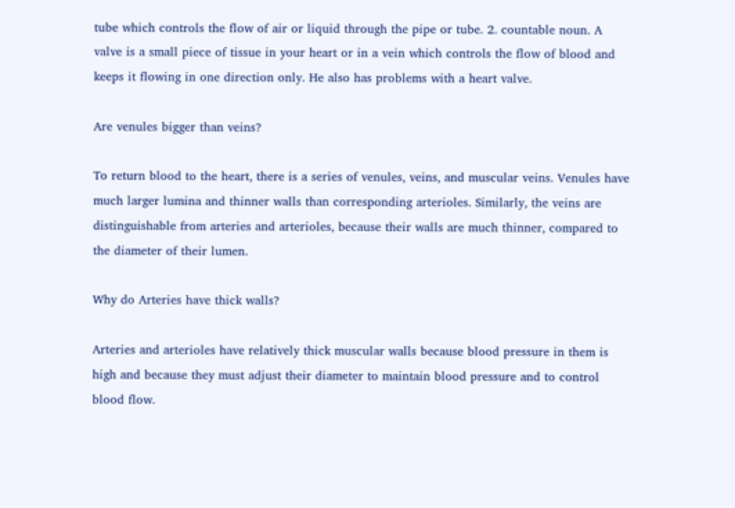tube which controls the flow of air or liquid through the pipe or tube. 2. countable noun. A valve is a small piece of tissue in your heart or in a vein which controls the flow of blood and keeps it flowing in one direction only. He also has problems with a heart valve.

Are venules bigger than veins?

To return blood to the heart, there is a series of venules, veins, and muscular veins. Venules have much larger lumina and thinner walls than corresponding arterioles. Similarly, the veins are distinguishable from arteries and arterioles, because their walls are much thinner, compared to the diameter of their lumen.

Why do Arteries have thick walls?

Arteries and arterioles have relatively thick muscular walls because blood pressure in them is high and because they must adjust their diameter to maintain blood pressure and to control blood flow.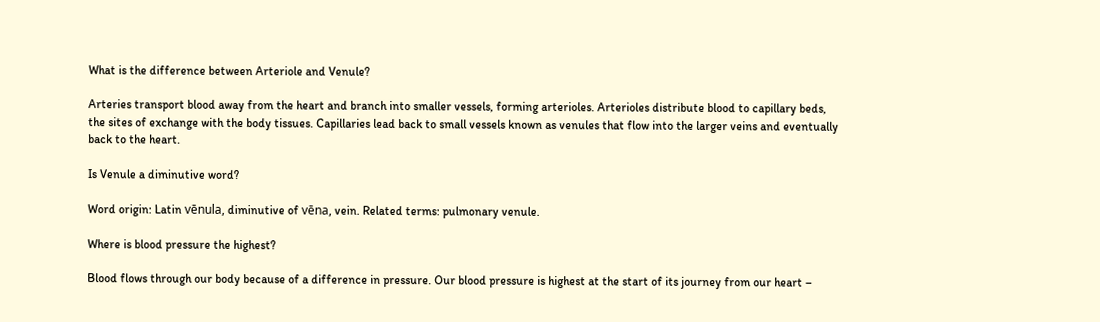What is the difference between Arteriole and Venule?

Arteries transport blood away from the heart and branch into smaller vessels, forming arterioles. Arterioles distribute blood to capillary beds, the sites of exchange with the body tissues. Capillaries lead back to small vessels known as venules that flow into the larger veins and eventually back to the heart.

Is Venule a diminutive word?

Word origin: Latin vēnula, diminutive of vēna, vein. Related terms: pulmonary venule.

Where is blood pressure the highest?

Blood flows through our body because of a difference in pressure. Our blood pressure is highest at the start of its journey from our heart –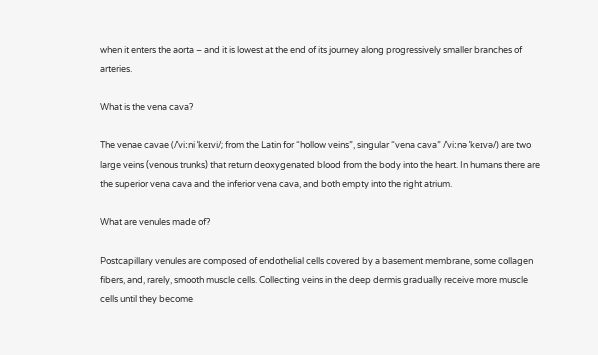when it enters the aorta – and it is lowest at the end of its journey along progressively smaller branches of arteries.

What is the vena cava?

The venae cavae (/ˈviːni ˈkeɪvi/; from the Latin for “hollow veins”, singular “vena cava” /ˈviːnə ˈkeɪvə/) are two large veins (venous trunks) that return deoxygenated blood from the body into the heart. In humans there are the superior vena cava and the inferior vena cava, and both empty into the right atrium.

What are venules made of?

Postcapillary venules are composed of endothelial cells covered by a basement membrane, some collagen fibers, and, rarely, smooth muscle cells. Collecting veins in the deep dermis gradually receive more muscle cells until they become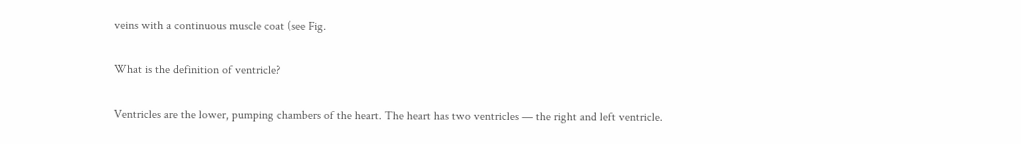veins with a continuous muscle coat (see Fig.

What is the definition of ventricle?

Ventricles are the lower, pumping chambers of the heart. The heart has two ventricles — the right and left ventricle.